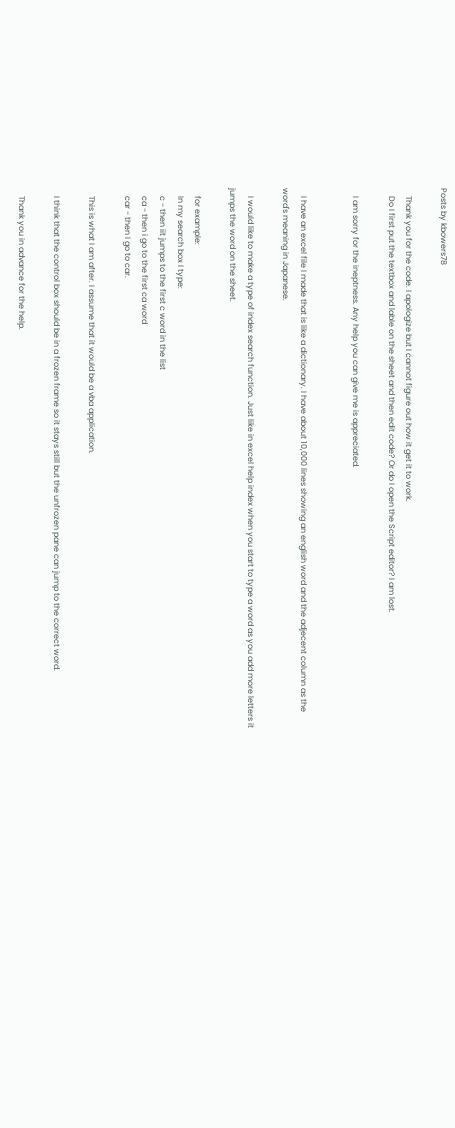Posts by kbowers78

    Thank you for the code. I apologize but I cannot figure out how it get it to work.
    Do I first put the textbox and lable on the sheet and then edit code? Or do I open the Script editor? I am lost.

    I am sorry for the ineptness. Any help you can give me is appreciated.


    I have an excel file I made that is like a dictionary. I have about 10,000 lines showing an english word and the adjecent column as the word's meaning in Japanese.

    I would like to make a type of index search function. Just like in excel help index when you start to type a word as you add more letters it jumps the word on the sheet.

    for example:
    In my search box I type:
    c - then iit jumps to the first c word in the list
    ca - then i go to the first ca word
    car - then I go to car.

    This is what I am after. I assume that it would be a vba application.

    I think that the control box should be in a frozen frame so it stays still but the unfrozen pane can jump to the correct word.

    Thank you in advance for the help.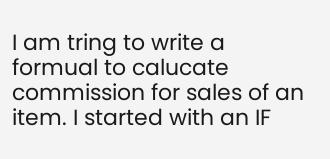I am tring to write a formual to calucate commission for sales of an item. I started with an IF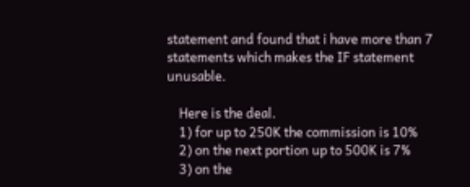statement and found that i have more than 7 statements which makes the IF statement unusable.

    Here is the deal.
    1) for up to 250K the commission is 10%
    2) on the next portion up to 500K is 7%
    3) on the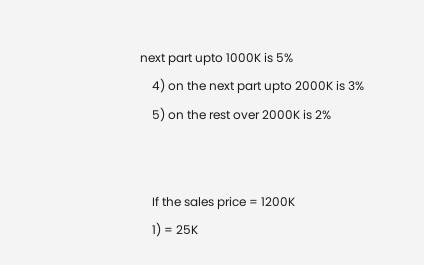next part upto 1000K is 5%
    4) on the next part upto 2000K is 3%
    5) on the rest over 2000K is 2%


    If the sales price = 1200K
    1) = 25K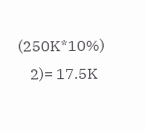(250K*10%)
    2)= 17.5K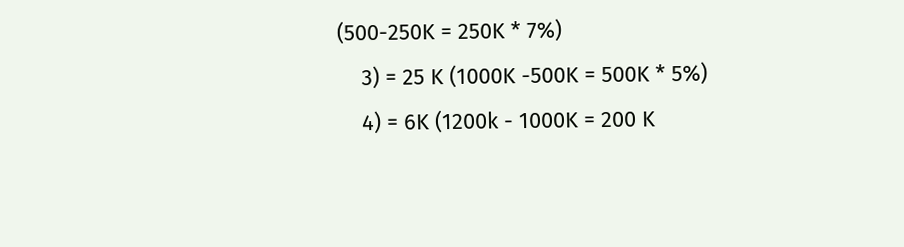(500-250K = 250K * 7%)
    3) = 25 K (1000K -500K = 500K * 5%)
    4) = 6K (1200k - 1000K = 200 K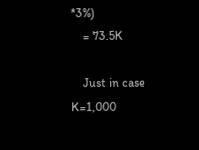*3%)
    = 73.5K

    Just in case K=1,000